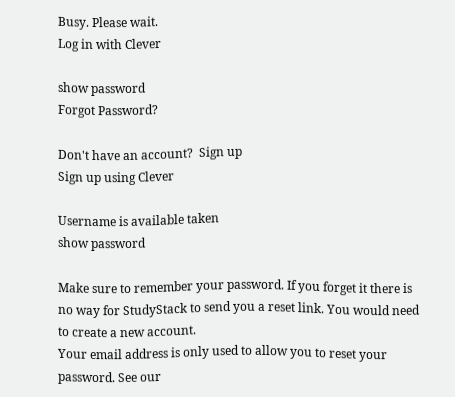Busy. Please wait.
Log in with Clever

show password
Forgot Password?

Don't have an account?  Sign up
Sign up using Clever

Username is available taken
show password

Make sure to remember your password. If you forget it there is no way for StudyStack to send you a reset link. You would need to create a new account.
Your email address is only used to allow you to reset your password. See our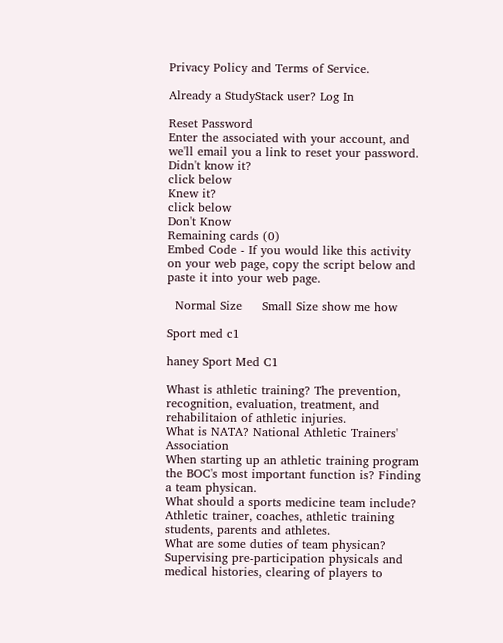Privacy Policy and Terms of Service.

Already a StudyStack user? Log In

Reset Password
Enter the associated with your account, and we'll email you a link to reset your password.
Didn't know it?
click below
Knew it?
click below
Don't Know
Remaining cards (0)
Embed Code - If you would like this activity on your web page, copy the script below and paste it into your web page.

  Normal Size     Small Size show me how

Sport med c1

haney Sport Med C1

Whast is athletic training? The prevention, recognition, evaluation, treatment, and rehabilitaion of athletic injuries.
What is NATA? National Athletic Trainers' Association
When starting up an athletic training program the BOC's most important function is? Finding a team physican.
What should a sports medicine team include? Athletic trainer, coaches, athletic training students, parents and athletes.
What are some duties of team physican? Supervising pre-participation physicals and medical histories, clearing of players to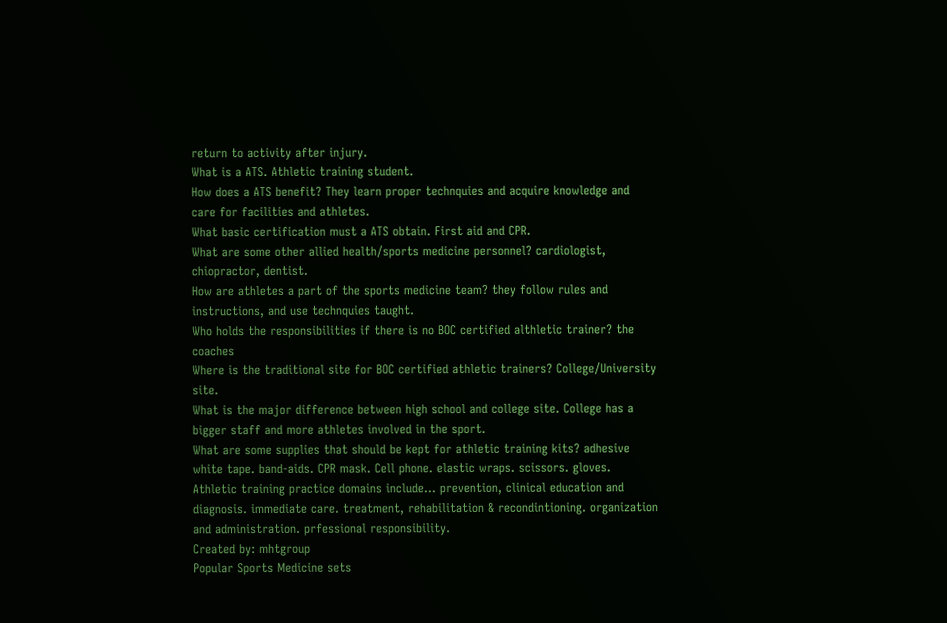return to activity after injury.
What is a ATS. Athletic training student.
How does a ATS benefit? They learn proper technquies and acquire knowledge and care for facilities and athletes.
What basic certification must a ATS obtain. First aid and CPR.
What are some other allied health/sports medicine personnel? cardiologist, chiopractor, dentist.
How are athletes a part of the sports medicine team? they follow rules and instructions, and use technquies taught.
Who holds the responsibilities if there is no BOC certified althletic trainer? the coaches
Where is the traditional site for BOC certified athletic trainers? College/University site.
What is the major difference between high school and college site. College has a bigger staff and more athletes involved in the sport.
What are some supplies that should be kept for athletic training kits? adhesive white tape. band-aids. CPR mask. Cell phone. elastic wraps. scissors. gloves.
Athletic training practice domains include... prevention, clinical education and diagnosis. immediate care. treatment, rehabilitation & recondintioning. organization and administration. prfessional responsibility.
Created by: mhtgroup
Popular Sports Medicine sets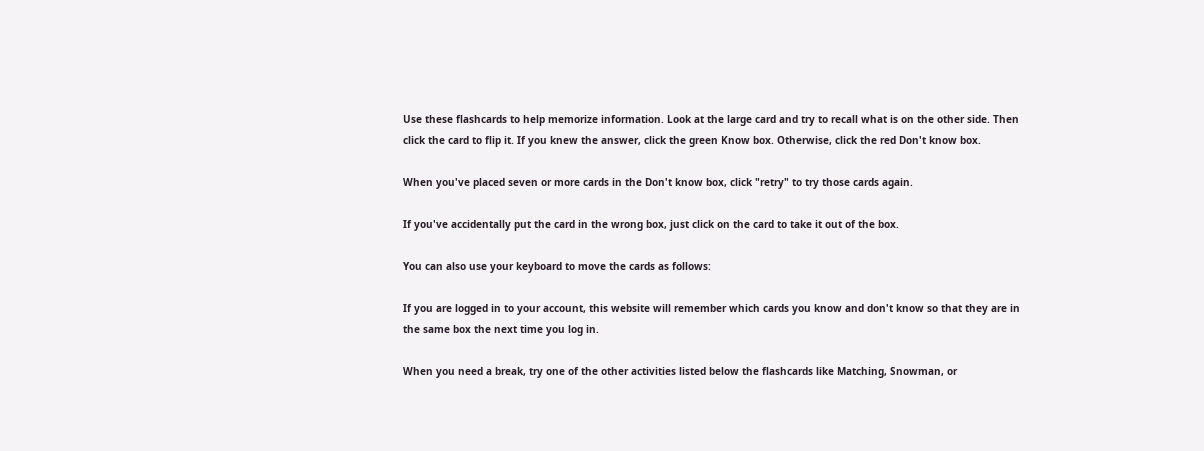Use these flashcards to help memorize information. Look at the large card and try to recall what is on the other side. Then click the card to flip it. If you knew the answer, click the green Know box. Otherwise, click the red Don't know box.

When you've placed seven or more cards in the Don't know box, click "retry" to try those cards again.

If you've accidentally put the card in the wrong box, just click on the card to take it out of the box.

You can also use your keyboard to move the cards as follows:

If you are logged in to your account, this website will remember which cards you know and don't know so that they are in the same box the next time you log in.

When you need a break, try one of the other activities listed below the flashcards like Matching, Snowman, or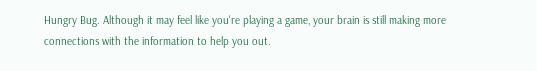Hungry Bug. Although it may feel like you're playing a game, your brain is still making more connections with the information to help you out.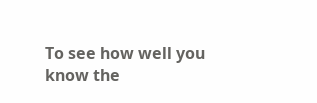To see how well you know the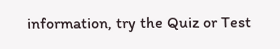information, try the Quiz or Test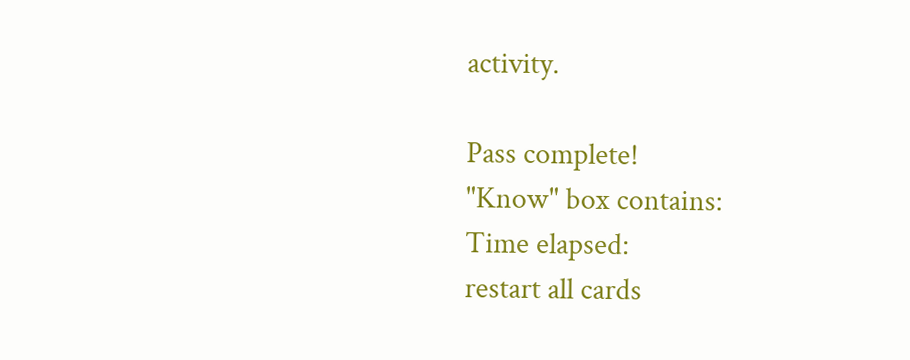activity.

Pass complete!
"Know" box contains:
Time elapsed:
restart all cards